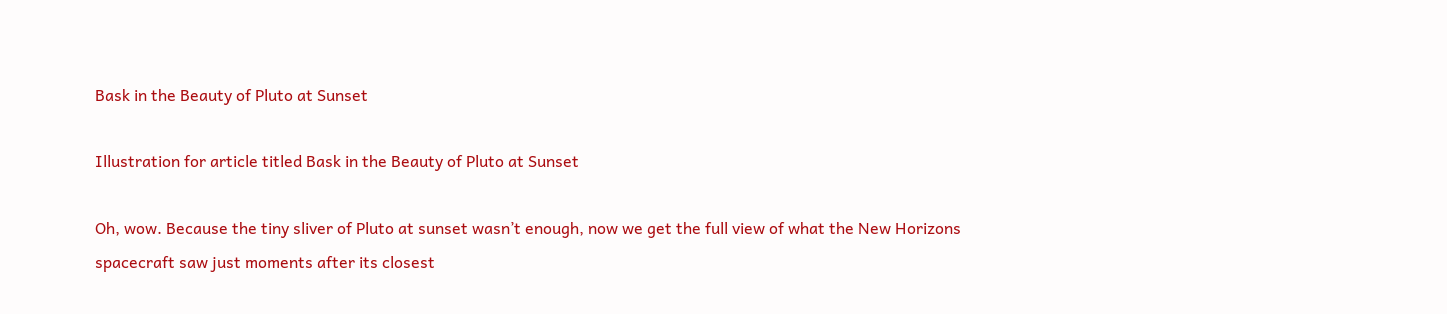Bask in the Beauty of Pluto at Sunset

Illustration for article titled Bask in the Beauty of Pluto at Sunset

Oh, wow. Because the tiny sliver of Pluto at sunset wasn’t enough, now we get the full view of what the New Horizons spacecraft saw just moments after its closest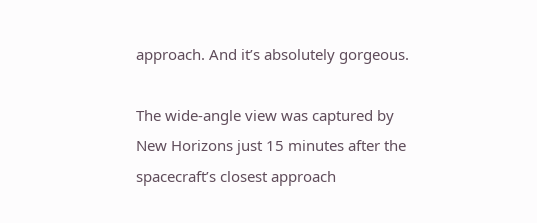approach. And it’s absolutely gorgeous.

The wide-angle view was captured by New Horizons just 15 minutes after the spacecraft’s closest approach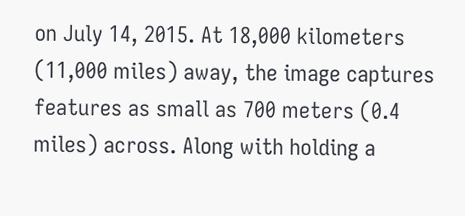on July 14, 2015. At 18,000 kilometers (11,000 miles) away, the image captures features as small as 700 meters (0.4 miles) across. Along with holding a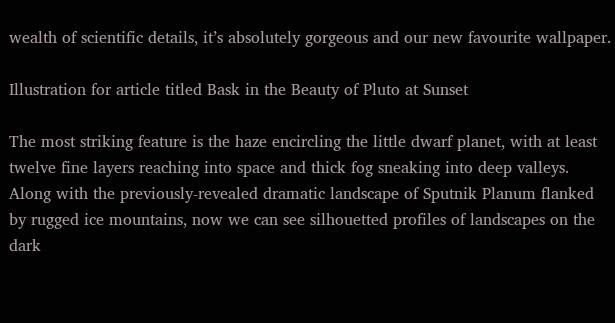wealth of scientific details, it’s absolutely gorgeous and our new favourite wallpaper.

Illustration for article titled Bask in the Beauty of Pluto at Sunset

The most striking feature is the haze encircling the little dwarf planet, with at least twelve fine layers reaching into space and thick fog sneaking into deep valleys. Along with the previously-revealed dramatic landscape of Sputnik Planum flanked by rugged ice mountains, now we can see silhouetted profiles of landscapes on the dark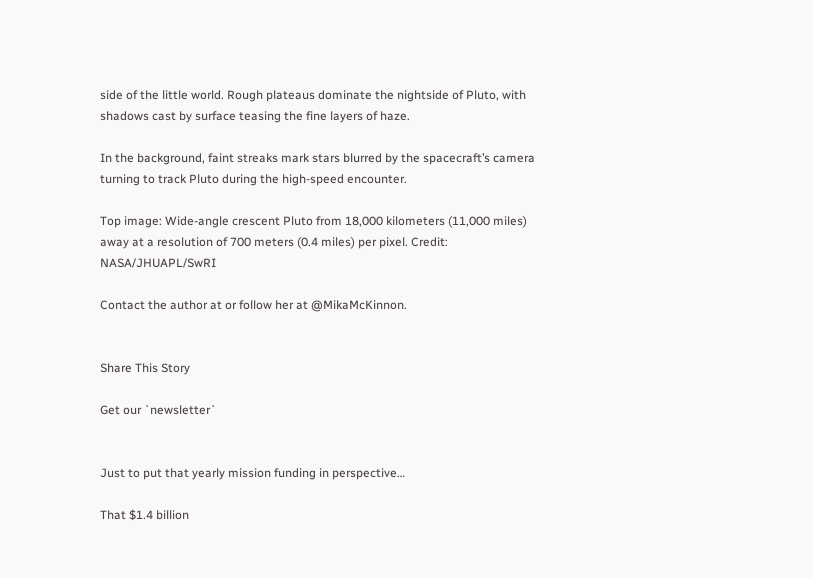side of the little world. Rough plateaus dominate the nightside of Pluto, with shadows cast by surface teasing the fine layers of haze.

In the background, faint streaks mark stars blurred by the spacecraft’s camera turning to track Pluto during the high-speed encounter.

Top image: Wide-angle crescent Pluto from 18,000 kilometers (11,000 miles) away at a resolution of 700 meters (0.4 miles) per pixel. Credit: NASA/JHUAPL/SwRI

Contact the author at or follow her at @MikaMcKinnon.


Share This Story

Get our `newsletter`


Just to put that yearly mission funding in perspective…

That $1.4 billion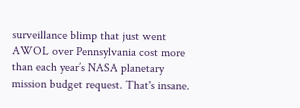surveillance blimp that just went AWOL over Pennsylvania cost more than each year’s NASA planetary mission budget request. That's insane.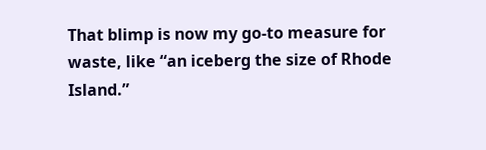That blimp is now my go-to measure for waste, like “an iceberg the size of Rhode Island.”